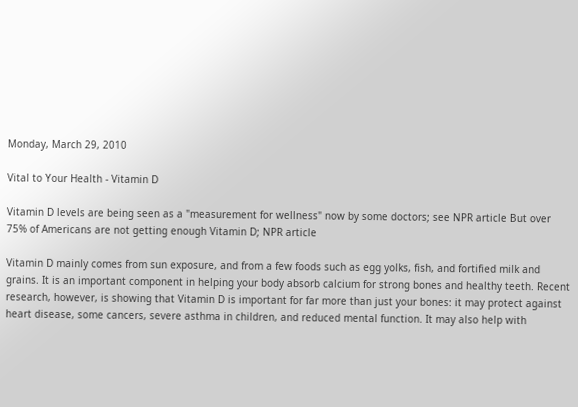Monday, March 29, 2010

Vital to Your Health - Vitamin D

Vitamin D levels are being seen as a "measurement for wellness" now by some doctors; see NPR article But over 75% of Americans are not getting enough Vitamin D; NPR article

Vitamin D mainly comes from sun exposure, and from a few foods such as egg yolks, fish, and fortified milk and grains. It is an important component in helping your body absorb calcium for strong bones and healthy teeth. Recent research, however, is showing that Vitamin D is important for far more than just your bones: it may protect against heart disease, some cancers, severe asthma in children, and reduced mental function. It may also help with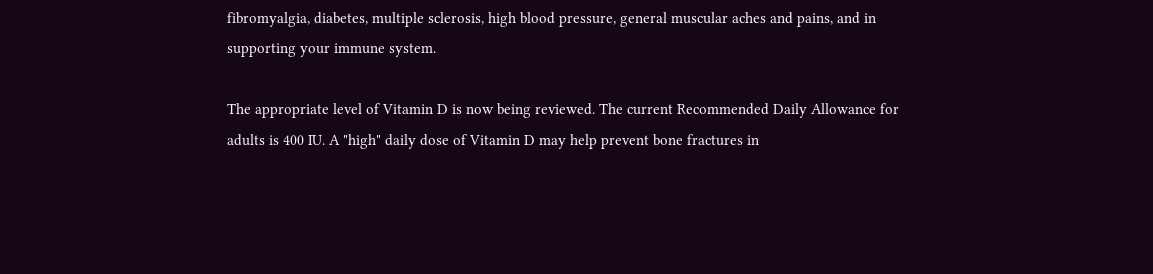fibromyalgia, diabetes, multiple sclerosis, high blood pressure, general muscular aches and pains, and in supporting your immune system.

The appropriate level of Vitamin D is now being reviewed. The current Recommended Daily Allowance for adults is 400 IU. A "high" daily dose of Vitamin D may help prevent bone fractures in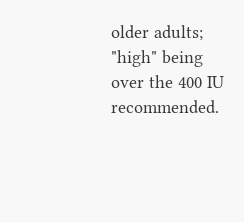older adults; "high" being over the 400 IU recommended.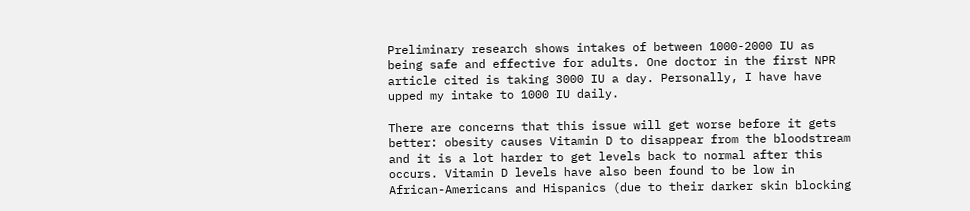Preliminary research shows intakes of between 1000-2000 IU as being safe and effective for adults. One doctor in the first NPR article cited is taking 3000 IU a day. Personally, I have have upped my intake to 1000 IU daily.

There are concerns that this issue will get worse before it gets better: obesity causes Vitamin D to disappear from the bloodstream and it is a lot harder to get levels back to normal after this occurs. Vitamin D levels have also been found to be low in African-Americans and Hispanics (due to their darker skin blocking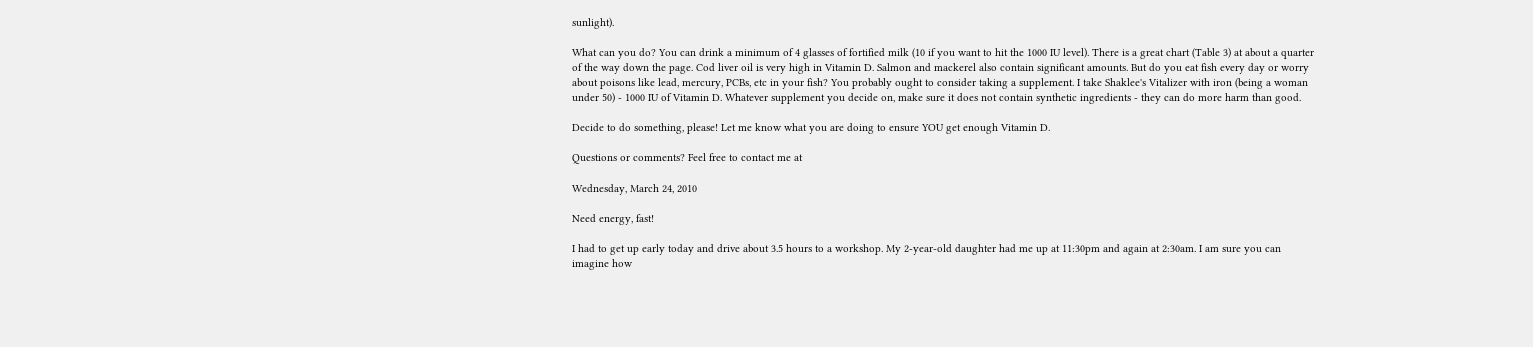sunlight).

What can you do? You can drink a minimum of 4 glasses of fortified milk (10 if you want to hit the 1000 IU level). There is a great chart (Table 3) at about a quarter of the way down the page. Cod liver oil is very high in Vitamin D. Salmon and mackerel also contain significant amounts. But do you eat fish every day or worry about poisons like lead, mercury, PCBs, etc in your fish? You probably ought to consider taking a supplement. I take Shaklee's Vitalizer with iron (being a woman under 50) - 1000 IU of Vitamin D. Whatever supplement you decide on, make sure it does not contain synthetic ingredients - they can do more harm than good.

Decide to do something, please! Let me know what you are doing to ensure YOU get enough Vitamin D.

Questions or comments? Feel free to contact me at

Wednesday, March 24, 2010

Need energy, fast!

I had to get up early today and drive about 3.5 hours to a workshop. My 2-year-old daughter had me up at 11:30pm and again at 2:30am. I am sure you can imagine how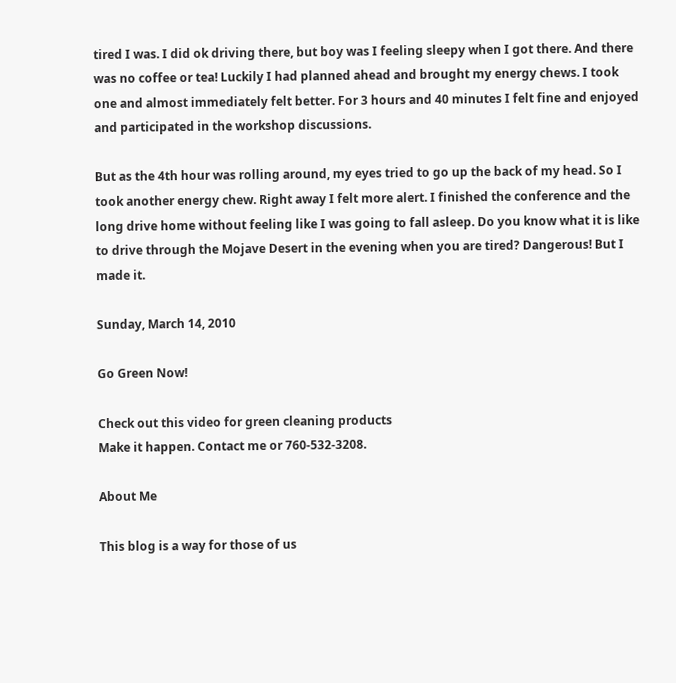tired I was. I did ok driving there, but boy was I feeling sleepy when I got there. And there was no coffee or tea! Luckily I had planned ahead and brought my energy chews. I took one and almost immediately felt better. For 3 hours and 40 minutes I felt fine and enjoyed and participated in the workshop discussions.

But as the 4th hour was rolling around, my eyes tried to go up the back of my head. So I took another energy chew. Right away I felt more alert. I finished the conference and the long drive home without feeling like I was going to fall asleep. Do you know what it is like to drive through the Mojave Desert in the evening when you are tired? Dangerous! But I made it.

Sunday, March 14, 2010

Go Green Now!

Check out this video for green cleaning products
Make it happen. Contact me or 760-532-3208.

About Me

This blog is a way for those of us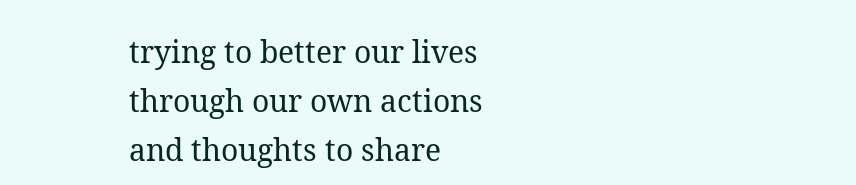trying to better our lives through our own actions and thoughts to share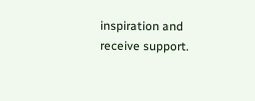inspiration and receive support.